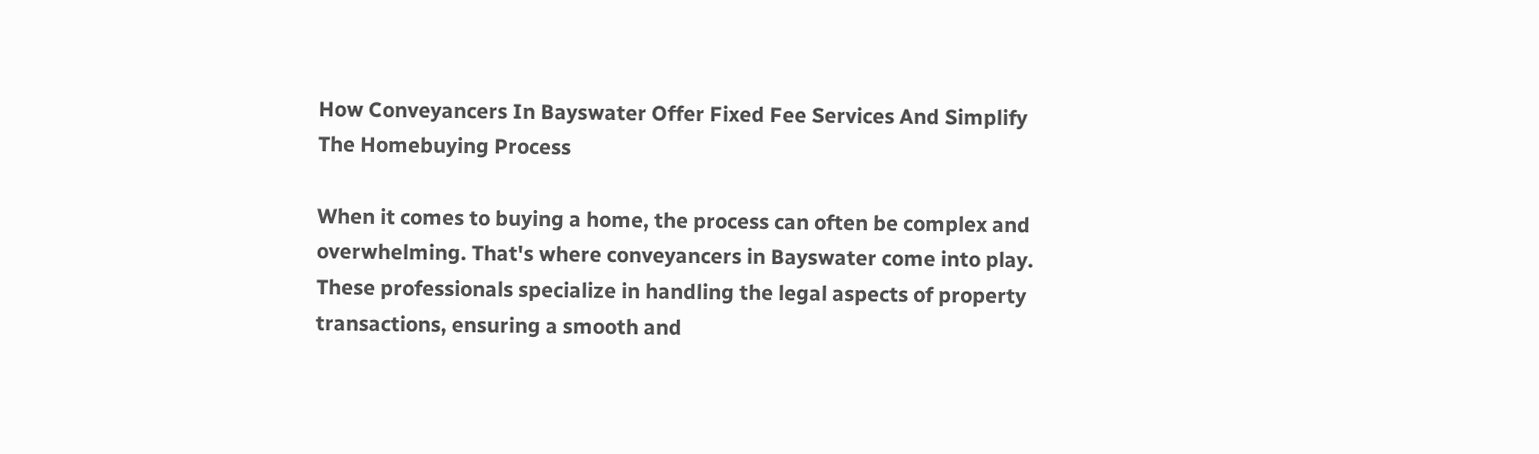How Conveyancers In Bayswater Offer Fixed Fee Services And Simplify The Homebuying Process

When it comes to buying a home, the process can often be complex and overwhelming. That's where conveyancers in Bayswater come into play. These professionals specialize in handling the legal aspects of property transactions, ensuring a smooth and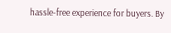hassle-free experience for buyers. By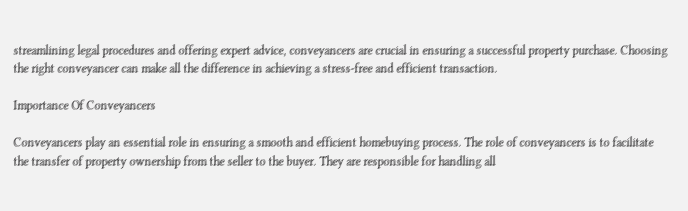streamlining legal procedures and offering expert advice, conveyancers are crucial in ensuring a successful property purchase. Choosing the right conveyancer can make all the difference in achieving a stress-free and efficient transaction.

Importance Of Conveyancers

Conveyancers play an essential role in ensuring a smooth and efficient homebuying process. The role of conveyancers is to facilitate the transfer of property ownership from the seller to the buyer. They are responsible for handling all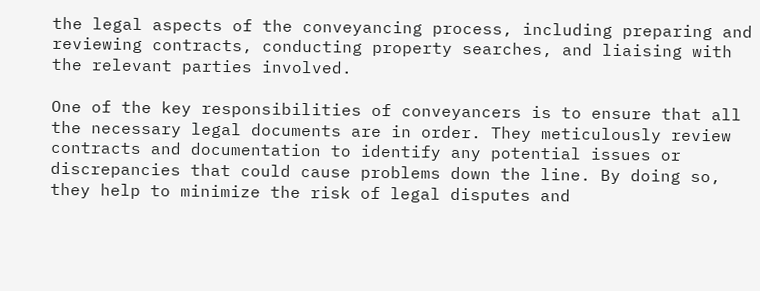the legal aspects of the conveyancing process, including preparing and reviewing contracts, conducting property searches, and liaising with the relevant parties involved.

One of the key responsibilities of conveyancers is to ensure that all the necessary legal documents are in order. They meticulously review contracts and documentation to identify any potential issues or discrepancies that could cause problems down the line. By doing so, they help to minimize the risk of legal disputes and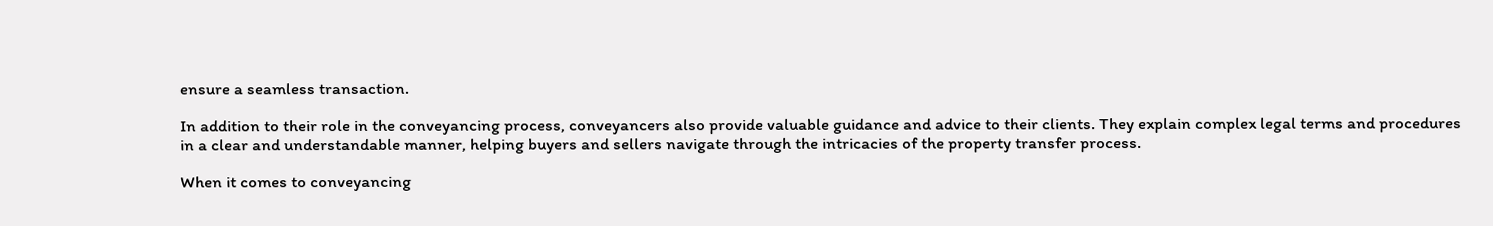ensure a seamless transaction.

In addition to their role in the conveyancing process, conveyancers also provide valuable guidance and advice to their clients. They explain complex legal terms and procedures in a clear and understandable manner, helping buyers and sellers navigate through the intricacies of the property transfer process.

When it comes to conveyancing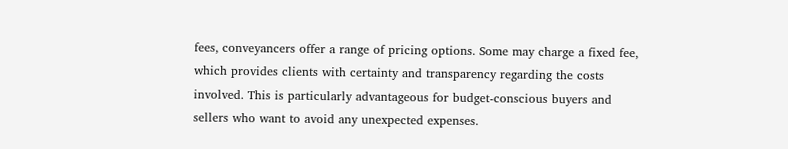fees, conveyancers offer a range of pricing options. Some may charge a fixed fee, which provides clients with certainty and transparency regarding the costs involved. This is particularly advantageous for budget-conscious buyers and sellers who want to avoid any unexpected expenses.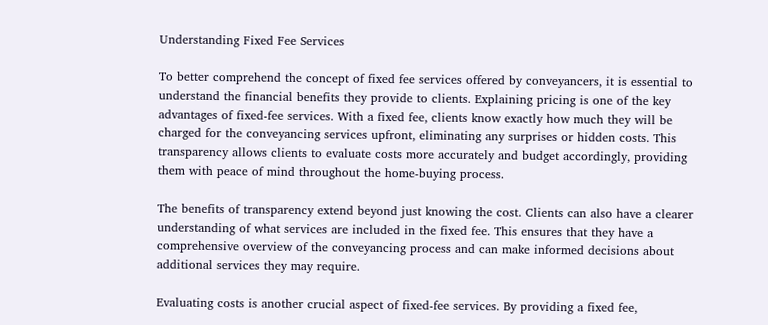Understanding Fixed Fee Services

To better comprehend the concept of fixed fee services offered by conveyancers, it is essential to understand the financial benefits they provide to clients. Explaining pricing is one of the key advantages of fixed-fee services. With a fixed fee, clients know exactly how much they will be charged for the conveyancing services upfront, eliminating any surprises or hidden costs. This transparency allows clients to evaluate costs more accurately and budget accordingly, providing them with peace of mind throughout the home-buying process.

The benefits of transparency extend beyond just knowing the cost. Clients can also have a clearer understanding of what services are included in the fixed fee. This ensures that they have a comprehensive overview of the conveyancing process and can make informed decisions about additional services they may require.

Evaluating costs is another crucial aspect of fixed-fee services. By providing a fixed fee,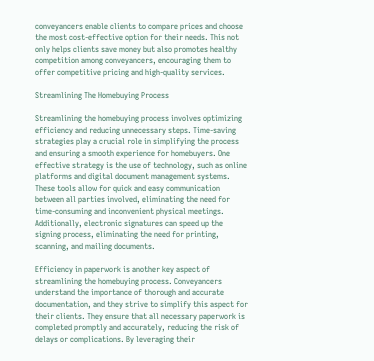conveyancers enable clients to compare prices and choose the most cost-effective option for their needs. This not only helps clients save money but also promotes healthy competition among conveyancers, encouraging them to offer competitive pricing and high-quality services.

Streamlining The Homebuying Process

Streamlining the homebuying process involves optimizing efficiency and reducing unnecessary steps. Time-saving strategies play a crucial role in simplifying the process and ensuring a smooth experience for homebuyers. One effective strategy is the use of technology, such as online platforms and digital document management systems. These tools allow for quick and easy communication between all parties involved, eliminating the need for time-consuming and inconvenient physical meetings. Additionally, electronic signatures can speed up the signing process, eliminating the need for printing, scanning, and mailing documents.

Efficiency in paperwork is another key aspect of streamlining the homebuying process. Conveyancers understand the importance of thorough and accurate documentation, and they strive to simplify this aspect for their clients. They ensure that all necessary paperwork is completed promptly and accurately, reducing the risk of delays or complications. By leveraging their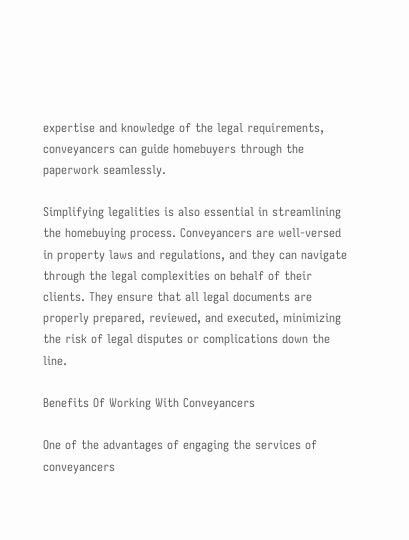expertise and knowledge of the legal requirements, conveyancers can guide homebuyers through the paperwork seamlessly.

Simplifying legalities is also essential in streamlining the homebuying process. Conveyancers are well-versed in property laws and regulations, and they can navigate through the legal complexities on behalf of their clients. They ensure that all legal documents are properly prepared, reviewed, and executed, minimizing the risk of legal disputes or complications down the line.

Benefits Of Working With Conveyancers

One of the advantages of engaging the services of conveyancers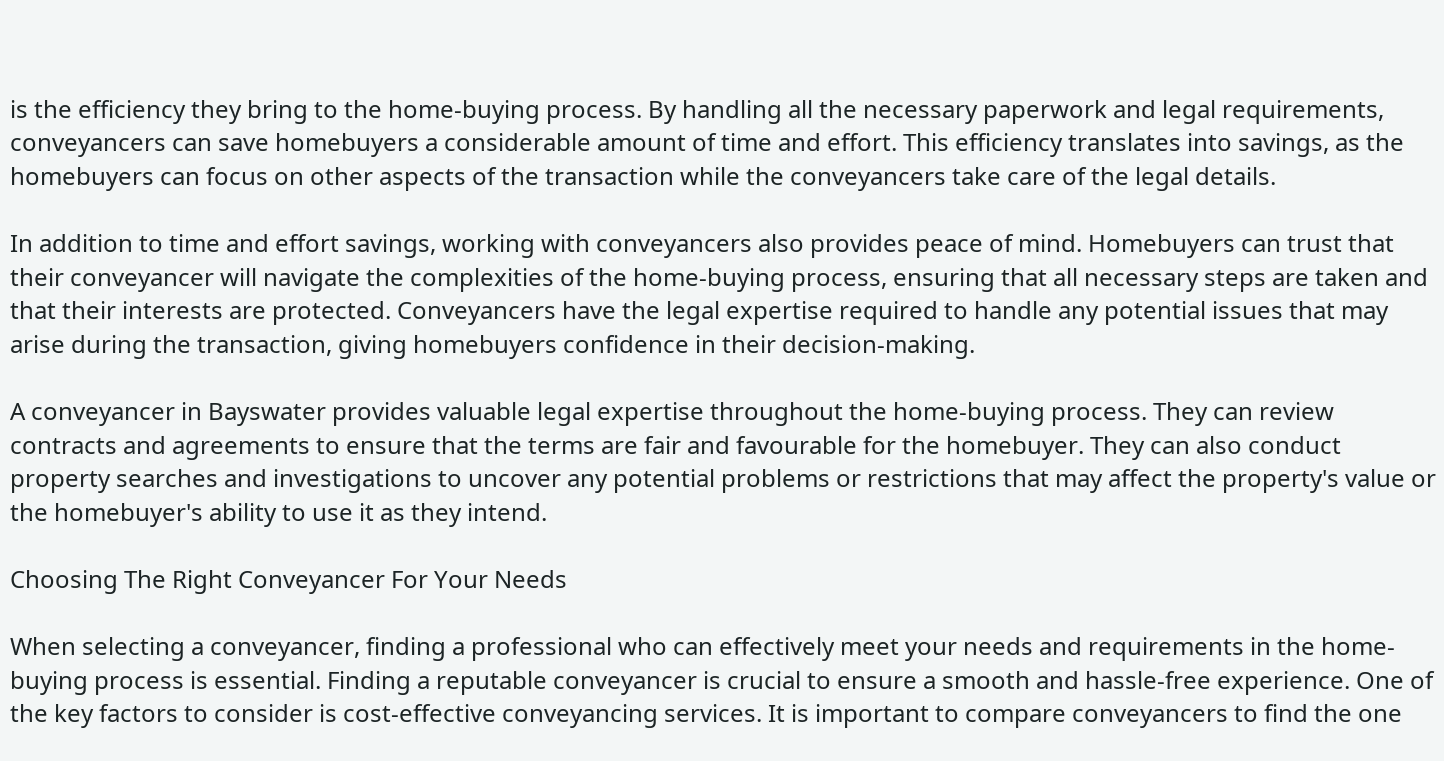is the efficiency they bring to the home-buying process. By handling all the necessary paperwork and legal requirements, conveyancers can save homebuyers a considerable amount of time and effort. This efficiency translates into savings, as the homebuyers can focus on other aspects of the transaction while the conveyancers take care of the legal details.

In addition to time and effort savings, working with conveyancers also provides peace of mind. Homebuyers can trust that their conveyancer will navigate the complexities of the home-buying process, ensuring that all necessary steps are taken and that their interests are protected. Conveyancers have the legal expertise required to handle any potential issues that may arise during the transaction, giving homebuyers confidence in their decision-making.

A conveyancer in Bayswater provides valuable legal expertise throughout the home-buying process. They can review contracts and agreements to ensure that the terms are fair and favourable for the homebuyer. They can also conduct property searches and investigations to uncover any potential problems or restrictions that may affect the property's value or the homebuyer's ability to use it as they intend.

Choosing The Right Conveyancer For Your Needs

When selecting a conveyancer, finding a professional who can effectively meet your needs and requirements in the home-buying process is essential. Finding a reputable conveyancer is crucial to ensure a smooth and hassle-free experience. One of the key factors to consider is cost-effective conveyancing services. It is important to compare conveyancers to find the one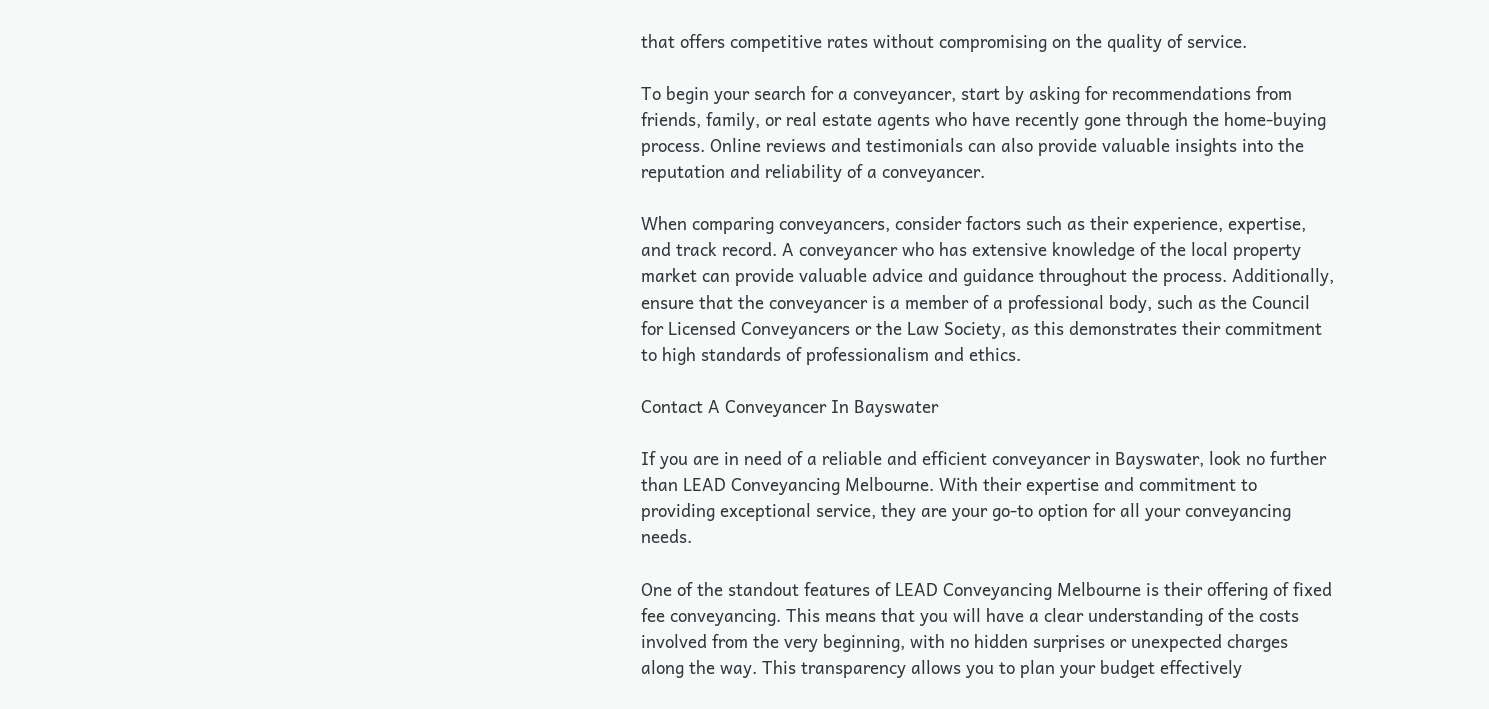that offers competitive rates without compromising on the quality of service.

To begin your search for a conveyancer, start by asking for recommendations from friends, family, or real estate agents who have recently gone through the home-buying process. Online reviews and testimonials can also provide valuable insights into the reputation and reliability of a conveyancer.

When comparing conveyancers, consider factors such as their experience, expertise, and track record. A conveyancer who has extensive knowledge of the local property market can provide valuable advice and guidance throughout the process. Additionally, ensure that the conveyancer is a member of a professional body, such as the Council for Licensed Conveyancers or the Law Society, as this demonstrates their commitment to high standards of professionalism and ethics.

Contact A Conveyancer In Bayswater

If you are in need of a reliable and efficient conveyancer in Bayswater, look no further than LEAD Conveyancing Melbourne. With their expertise and commitment to providing exceptional service, they are your go-to option for all your conveyancing needs.

One of the standout features of LEAD Conveyancing Melbourne is their offering of fixed fee conveyancing. This means that you will have a clear understanding of the costs involved from the very beginning, with no hidden surprises or unexpected charges along the way. This transparency allows you to plan your budget effectively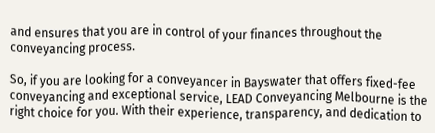and ensures that you are in control of your finances throughout the conveyancing process.

So, if you are looking for a conveyancer in Bayswater that offers fixed-fee conveyancing and exceptional service, LEAD Conveyancing Melbourne is the right choice for you. With their experience, transparency, and dedication to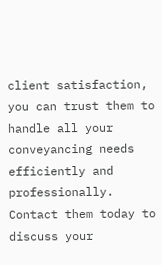client satisfaction, you can trust them to handle all your conveyancing needs efficiently and professionally. Contact them today to discuss your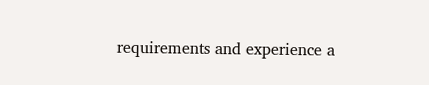requirements and experience a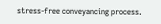stress-free conveyancing process.